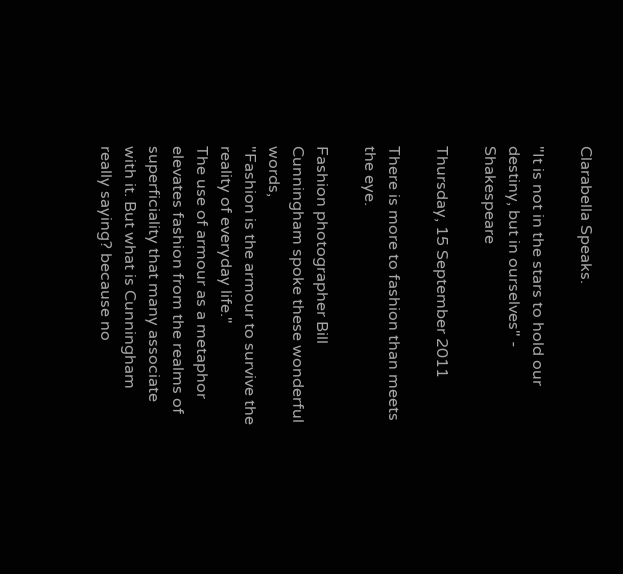Clarabella Speaks.

"It is not in the stars to hold our destiny, but in ourselves" - Shakespeare

Thursday, 15 September 2011

There is more to fashion than meets the eye.

Fashion photographer Bill Cunningham spoke these wonderful words,
"Fashion is the armour to survive the reality of everyday life."
The use of armour as a metaphor elevates fashion from the realms of superficiality that many associate with it. But what is Cunningham really saying? because no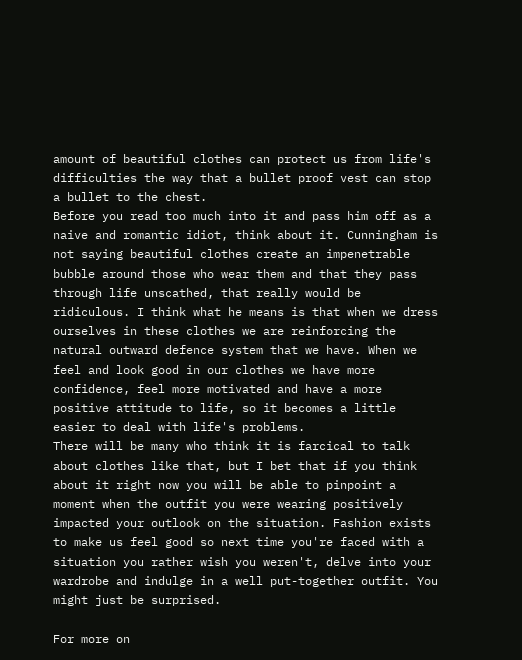amount of beautiful clothes can protect us from life's difficulties the way that a bullet proof vest can stop a bullet to the chest.
Before you read too much into it and pass him off as a naive and romantic idiot, think about it. Cunningham is not saying beautiful clothes create an impenetrable bubble around those who wear them and that they pass through life unscathed, that really would be ridiculous. I think what he means is that when we dress ourselves in these clothes we are reinforcing the natural outward defence system that we have. When we feel and look good in our clothes we have more confidence, feel more motivated and have a more positive attitude to life, so it becomes a little easier to deal with life's problems.
There will be many who think it is farcical to talk about clothes like that, but I bet that if you think about it right now you will be able to pinpoint a moment when the outfit you were wearing positively impacted your outlook on the situation. Fashion exists to make us feel good so next time you're faced with a situation you rather wish you weren't, delve into your wardrobe and indulge in a well put-together outfit. You might just be surprised.

For more on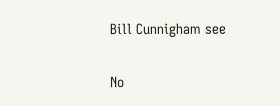Bill Cunnigham see

No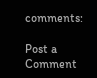comments:

Post a Comment